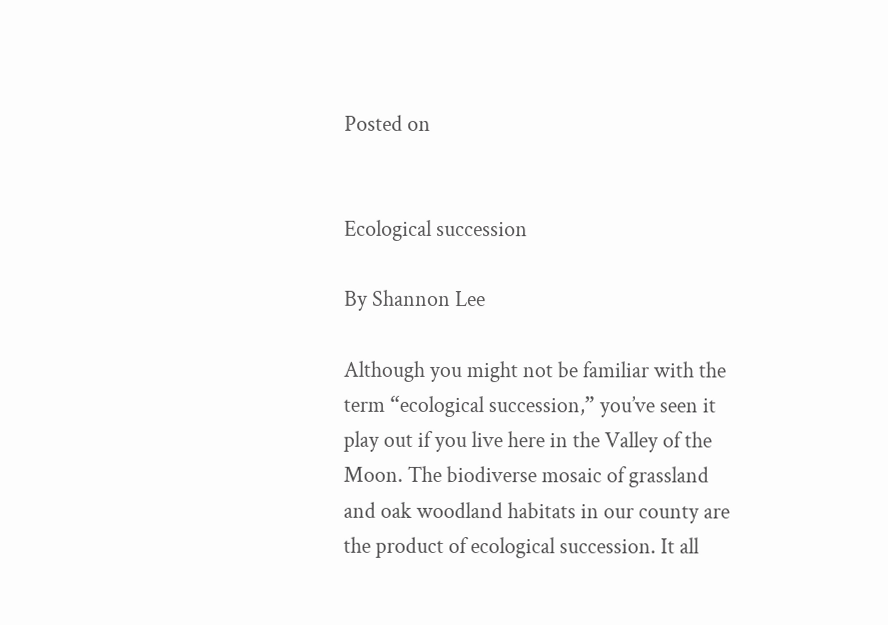Posted on


Ecological succession

By Shannon Lee

Although you might not be familiar with the term “ecological succession,” you’ve seen it play out if you live here in the Valley of the Moon. The biodiverse mosaic of grassland and oak woodland habitats in our county are the product of ecological succession. It all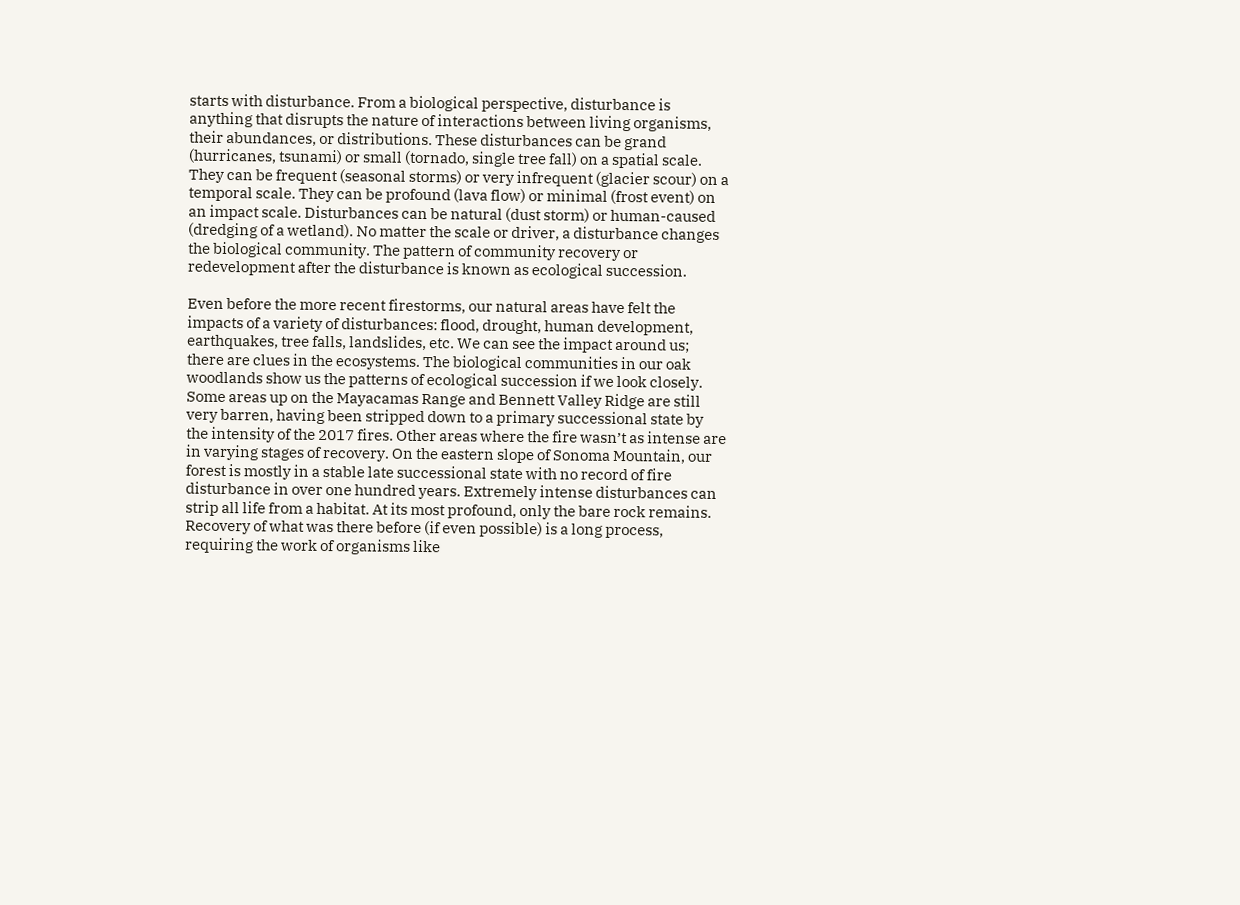starts with disturbance. From a biological perspective, disturbance is anything that disrupts the nature of interactions between living organisms, their abundances, or distributions. These disturbances can be grand (hurricanes, tsunami) or small (tornado, single tree fall) on a spatial scale. They can be frequent (seasonal storms) or very infrequent (glacier scour) on a temporal scale. They can be profound (lava flow) or minimal (frost event) on an impact scale. Disturbances can be natural (dust storm) or human-caused (dredging of a wetland). No matter the scale or driver, a disturbance changes the biological community. The pattern of community recovery or redevelopment after the disturbance is known as ecological succession.

Even before the more recent firestorms, our natural areas have felt the impacts of a variety of disturbances: flood, drought, human development, earthquakes, tree falls, landslides, etc. We can see the impact around us; there are clues in the ecosystems. The biological communities in our oak woodlands show us the patterns of ecological succession if we look closely. Some areas up on the Mayacamas Range and Bennett Valley Ridge are still very barren, having been stripped down to a primary successional state by the intensity of the 2017 fires. Other areas where the fire wasn’t as intense are in varying stages of recovery. On the eastern slope of Sonoma Mountain, our forest is mostly in a stable late successional state with no record of fire disturbance in over one hundred years. Extremely intense disturbances can strip all life from a habitat. At its most profound, only the bare rock remains. Recovery of what was there before (if even possible) is a long process, requiring the work of organisms like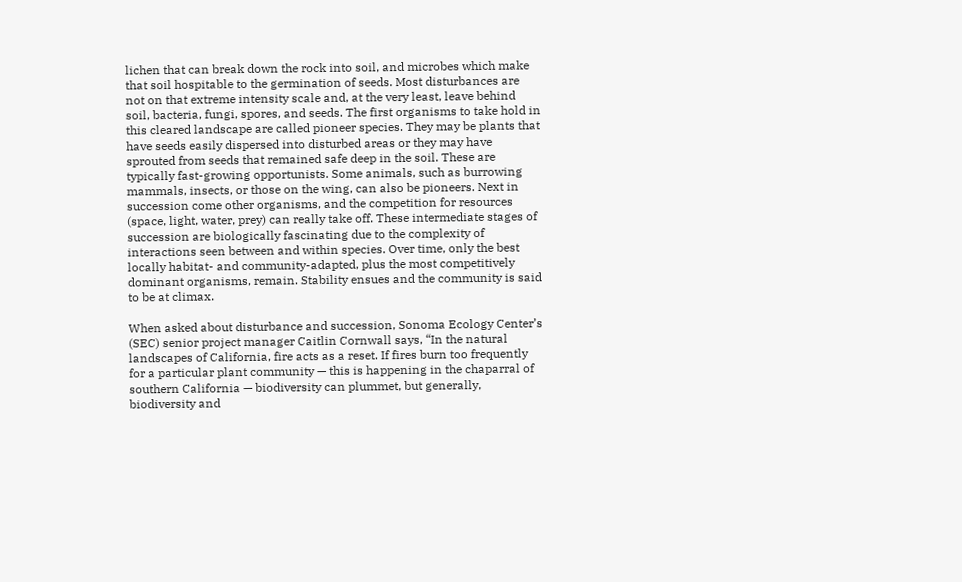lichen that can break down the rock into soil, and microbes which make that soil hospitable to the germination of seeds. Most disturbances are not on that extreme intensity scale and, at the very least, leave behind soil, bacteria, fungi, spores, and seeds. The first organisms to take hold in this cleared landscape are called pioneer species. They may be plants that have seeds easily dispersed into disturbed areas or they may have sprouted from seeds that remained safe deep in the soil. These are typically fast-growing opportunists. Some animals, such as burrowing mammals, insects, or those on the wing, can also be pioneers. Next in succession come other organisms, and the competition for resources (space, light, water, prey) can really take off. These intermediate stages of succession are biologically fascinating due to the complexity of interactions seen between and within species. Over time, only the best locally habitat- and community-adapted, plus the most competitively dominant organisms, remain. Stability ensues and the community is said to be at climax.

When asked about disturbance and succession, Sonoma Ecology Center’s (SEC) senior project manager Caitlin Cornwall says, “In the natural landscapes of California, fire acts as a reset. If fires burn too frequently for a particular plant community — this is happening in the chaparral of southern California — biodiversity can plummet, but generally, biodiversity and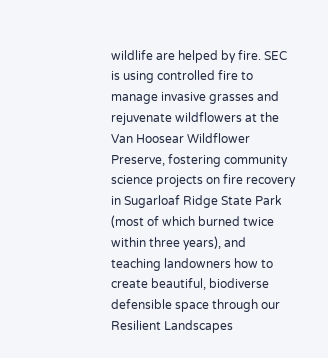wildlife are helped by fire. SEC is using controlled fire to manage invasive grasses and rejuvenate wildflowers at the Van Hoosear Wildflower Preserve, fostering community science projects on fire recovery in Sugarloaf Ridge State Park (most of which burned twice within three years), and teaching landowners how to create beautiful, biodiverse defensible space through our Resilient Landscapes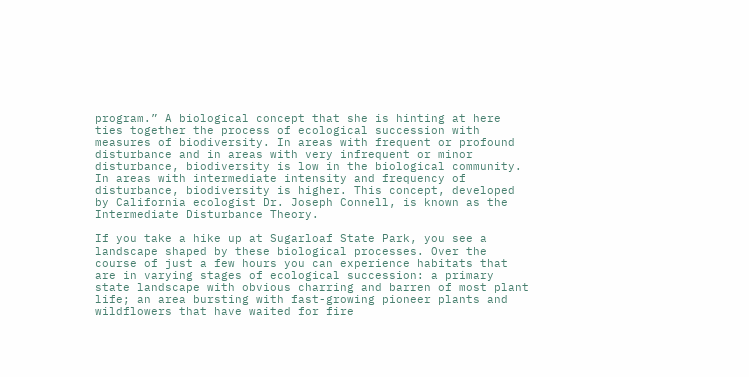program.” A biological concept that she is hinting at here ties together the process of ecological succession with measures of biodiversity. In areas with frequent or profound disturbance and in areas with very infrequent or minor disturbance, biodiversity is low in the biological community. In areas with intermediate intensity and frequency of disturbance, biodiversity is higher. This concept, developed by California ecologist Dr. Joseph Connell, is known as the Intermediate Disturbance Theory.

If you take a hike up at Sugarloaf State Park, you see a landscape shaped by these biological processes. Over the course of just a few hours you can experience habitats that are in varying stages of ecological succession: a primary state landscape with obvious charring and barren of most plant life; an area bursting with fast-growing pioneer plants and wildflowers that have waited for fire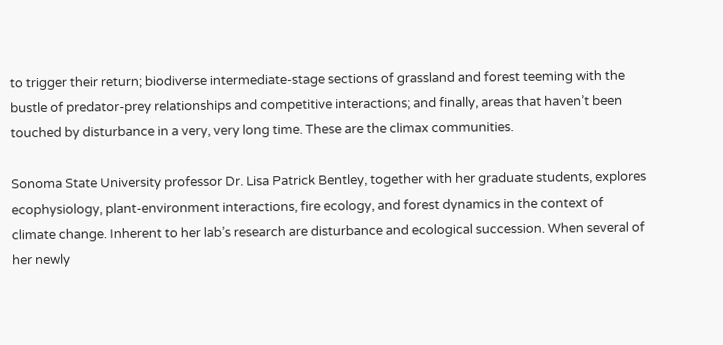to trigger their return; biodiverse intermediate-stage sections of grassland and forest teeming with the bustle of predator-prey relationships and competitive interactions; and finally, areas that haven’t been touched by disturbance in a very, very long time. These are the climax communities.

Sonoma State University professor Dr. Lisa Patrick Bentley, together with her graduate students, explores ecophysiology, plant-environment interactions, fire ecology, and forest dynamics in the context of climate change. Inherent to her lab’s research are disturbance and ecological succession. When several of her newly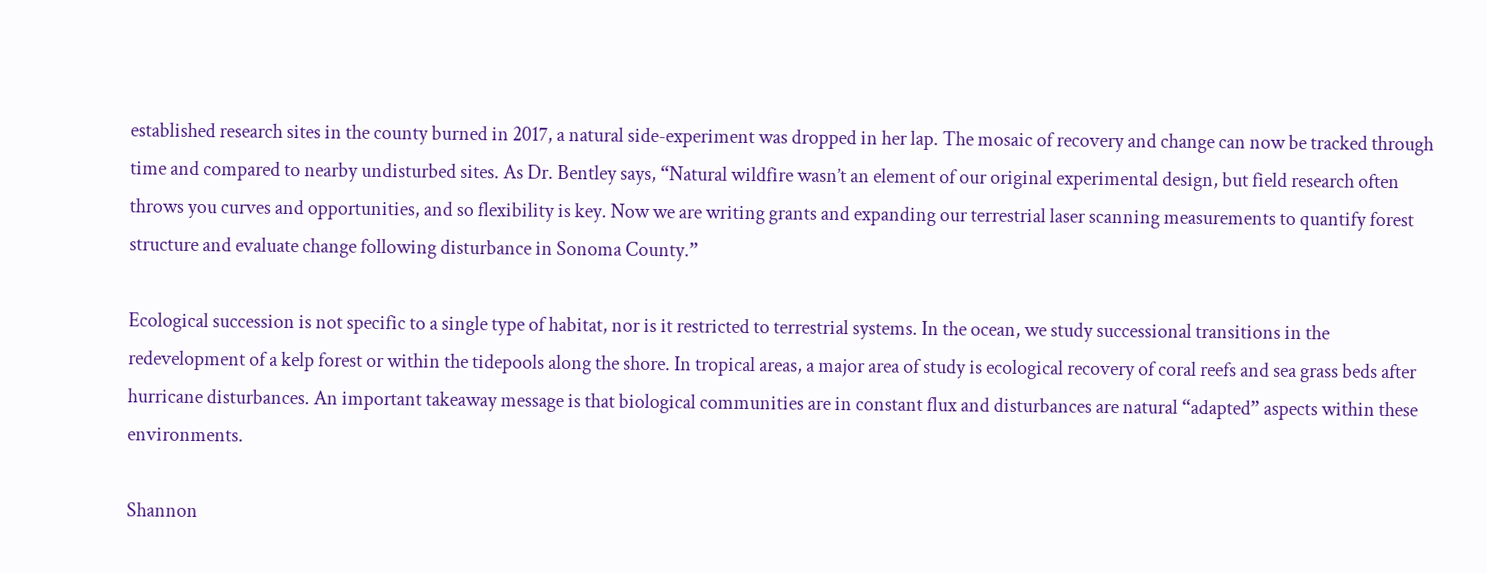established research sites in the county burned in 2017, a natural side-experiment was dropped in her lap. The mosaic of recovery and change can now be tracked through time and compared to nearby undisturbed sites. As Dr. Bentley says, “Natural wildfire wasn’t an element of our original experimental design, but field research often throws you curves and opportunities, and so flexibility is key. Now we are writing grants and expanding our terrestrial laser scanning measurements to quantify forest structure and evaluate change following disturbance in Sonoma County.”

Ecological succession is not specific to a single type of habitat, nor is it restricted to terrestrial systems. In the ocean, we study successional transitions in the redevelopment of a kelp forest or within the tidepools along the shore. In tropical areas, a major area of study is ecological recovery of coral reefs and sea grass beds after hurricane disturbances. An important takeaway message is that biological communities are in constant flux and disturbances are natural “adapted” aspects within these environments.

Shannon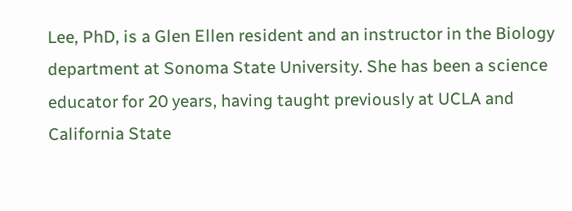Lee, PhD, is a Glen Ellen resident and an instructor in the Biology department at Sonoma State University. She has been a science educator for 20 years, having taught previously at UCLA and California State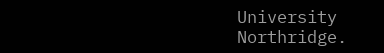University Northridge.